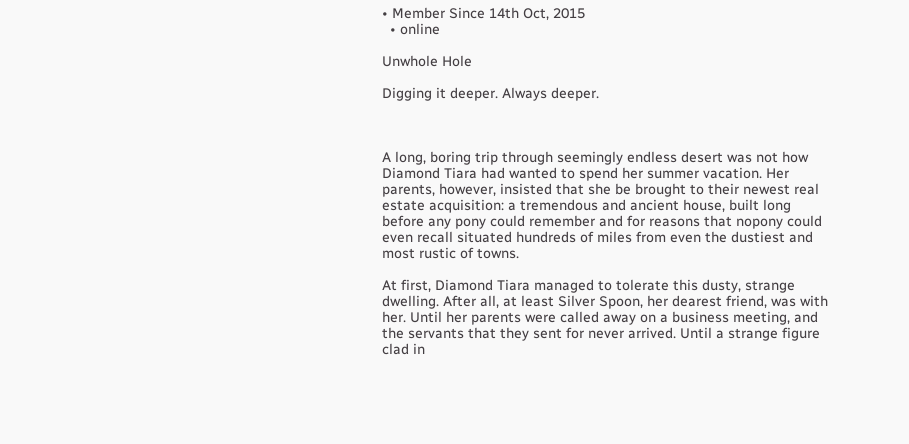• Member Since 14th Oct, 2015
  • online

Unwhole Hole

Digging it deeper. Always deeper.



A long, boring trip through seemingly endless desert was not how Diamond Tiara had wanted to spend her summer vacation. Her parents, however, insisted that she be brought to their newest real estate acquisition: a tremendous and ancient house, built long before any pony could remember and for reasons that nopony could even recall situated hundreds of miles from even the dustiest and most rustic of towns.

At first, Diamond Tiara managed to tolerate this dusty, strange dwelling. After all, at least Silver Spoon, her dearest friend, was with her. Until her parents were called away on a business meeting, and the servants that they sent for never arrived. Until a strange figure clad in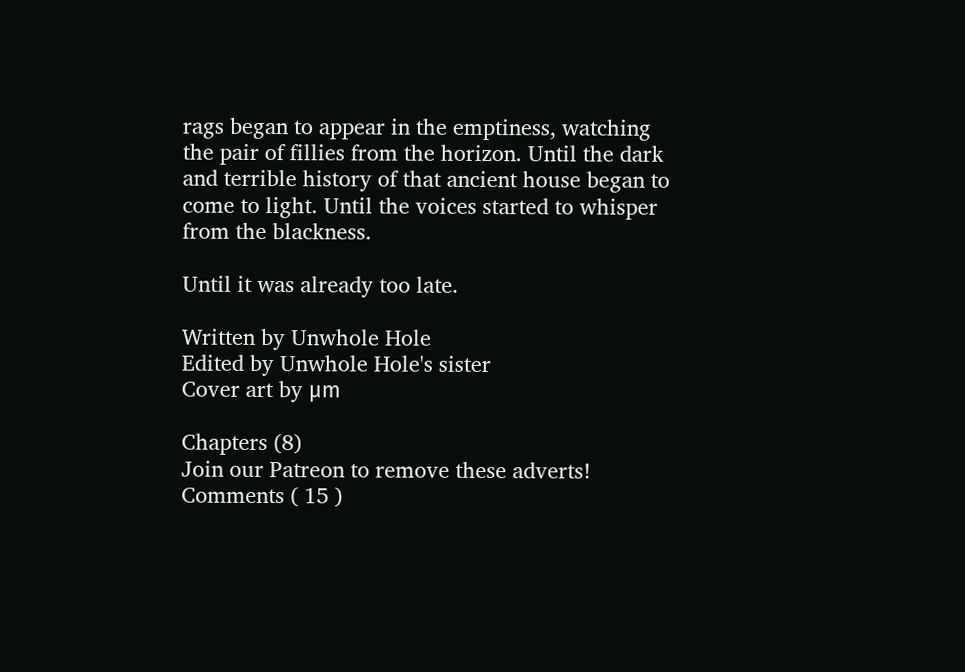rags began to appear in the emptiness, watching the pair of fillies from the horizon. Until the dark and terrible history of that ancient house began to come to light. Until the voices started to whisper from the blackness.

Until it was already too late.

Written by Unwhole Hole
Edited by Unwhole Hole's sister
Cover art by μm

Chapters (8)
Join our Patreon to remove these adverts!
Comments ( 15 )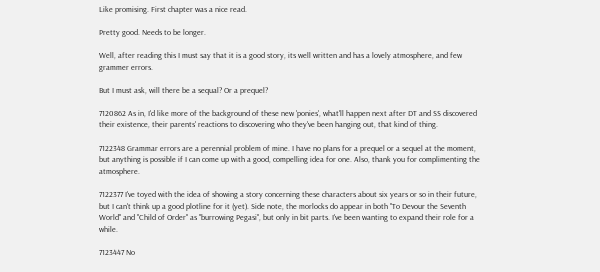Like promising. First chapter was a nice read.

Pretty good. Needs to be longer.

Well, after reading this I must say that it is a good story, its well written and has a lovely atmosphere, and few grammer errors.

But I must ask, will there be a sequal? Or a prequel?

7120862 As in, I'd like more of the background of these new 'ponies', what'll happen next after DT and SS discovered their existence, their parents' reactions to discovering who they've been hanging out, that kind of thing.

7122348 Grammar errors are a perennial problem of mine. I have no plans for a prequel or a sequel at the moment, but anything is possible if I can come up with a good, compelling idea for one. Also, thank you for complimenting the atmosphere.

7122377 I've toyed with the idea of showing a story concerning these characters about six years or so in their future, but I can't think up a good plotline for it (yet). Side note, the morlocks do appear in both "To Devour the Seventh World" and "Child of Order" as "burrowing Pegasi", but only in bit parts. I've been wanting to expand their role for a while.

7123447 No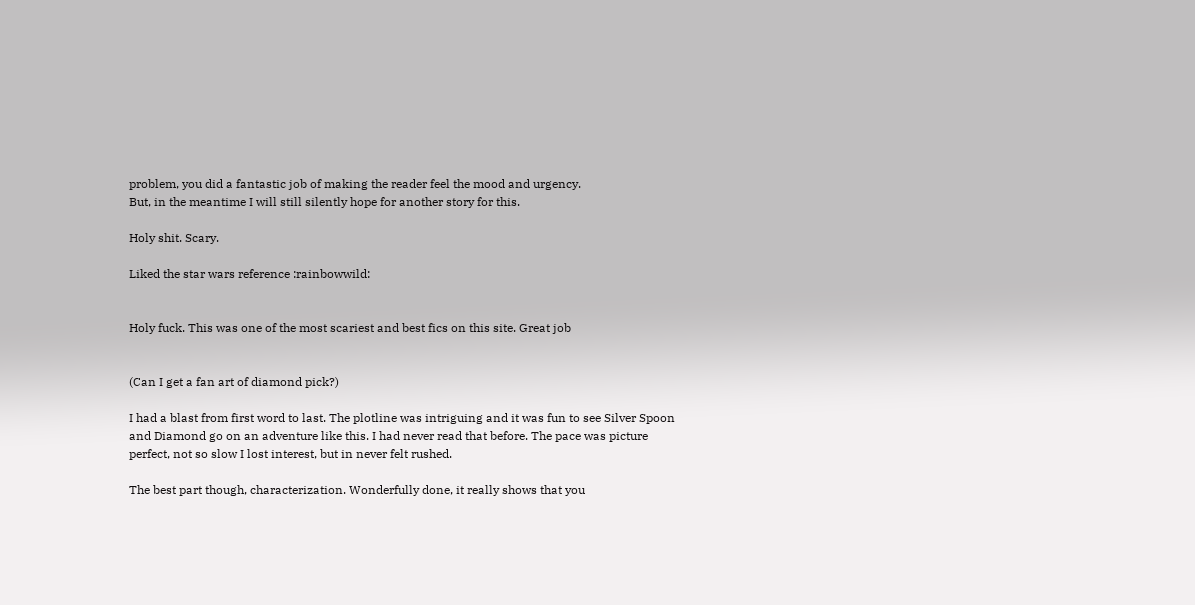problem, you did a fantastic job of making the reader feel the mood and urgency.
But, in the meantime I will still silently hope for another story for this.

Holy shit. Scary.

Liked the star wars reference :rainbowwild:


Holy fuck. This was one of the most scariest and best fics on this site. Great job


(Can I get a fan art of diamond pick?)

I had a blast from first word to last. The plotline was intriguing and it was fun to see Silver Spoon and Diamond go on an adventure like this. I had never read that before. The pace was picture perfect, not so slow I lost interest, but in never felt rushed.

The best part though, characterization. Wonderfully done, it really shows that you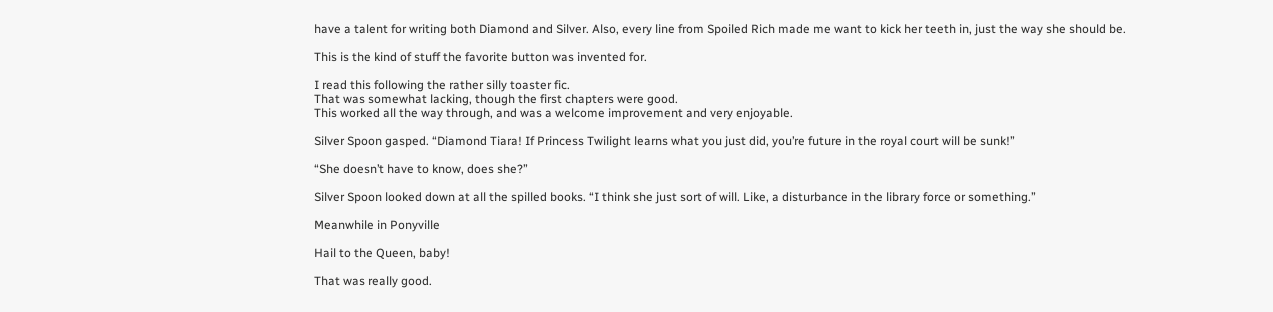have a talent for writing both Diamond and Silver. Also, every line from Spoiled Rich made me want to kick her teeth in, just the way she should be.

This is the kind of stuff the favorite button was invented for.

I read this following the rather silly toaster fic.
That was somewhat lacking, though the first chapters were good.
This worked all the way through, and was a welcome improvement and very enjoyable.

Silver Spoon gasped. “Diamond Tiara! If Princess Twilight learns what you just did, you’re future in the royal court will be sunk!”

“She doesn’t have to know, does she?”

Silver Spoon looked down at all the spilled books. “I think she just sort of will. Like, a disturbance in the library force or something.”

Meanwhile in Ponyville

Hail to the Queen, baby!

That was really good.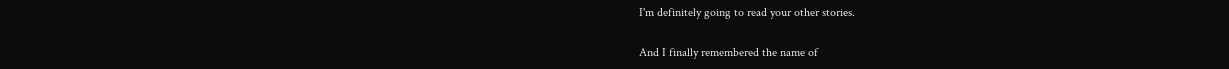I'm definitely going to read your other stories.

And I finally remembered the name of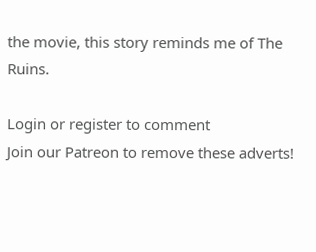the movie, this story reminds me of The Ruins.

Login or register to comment
Join our Patreon to remove these adverts!